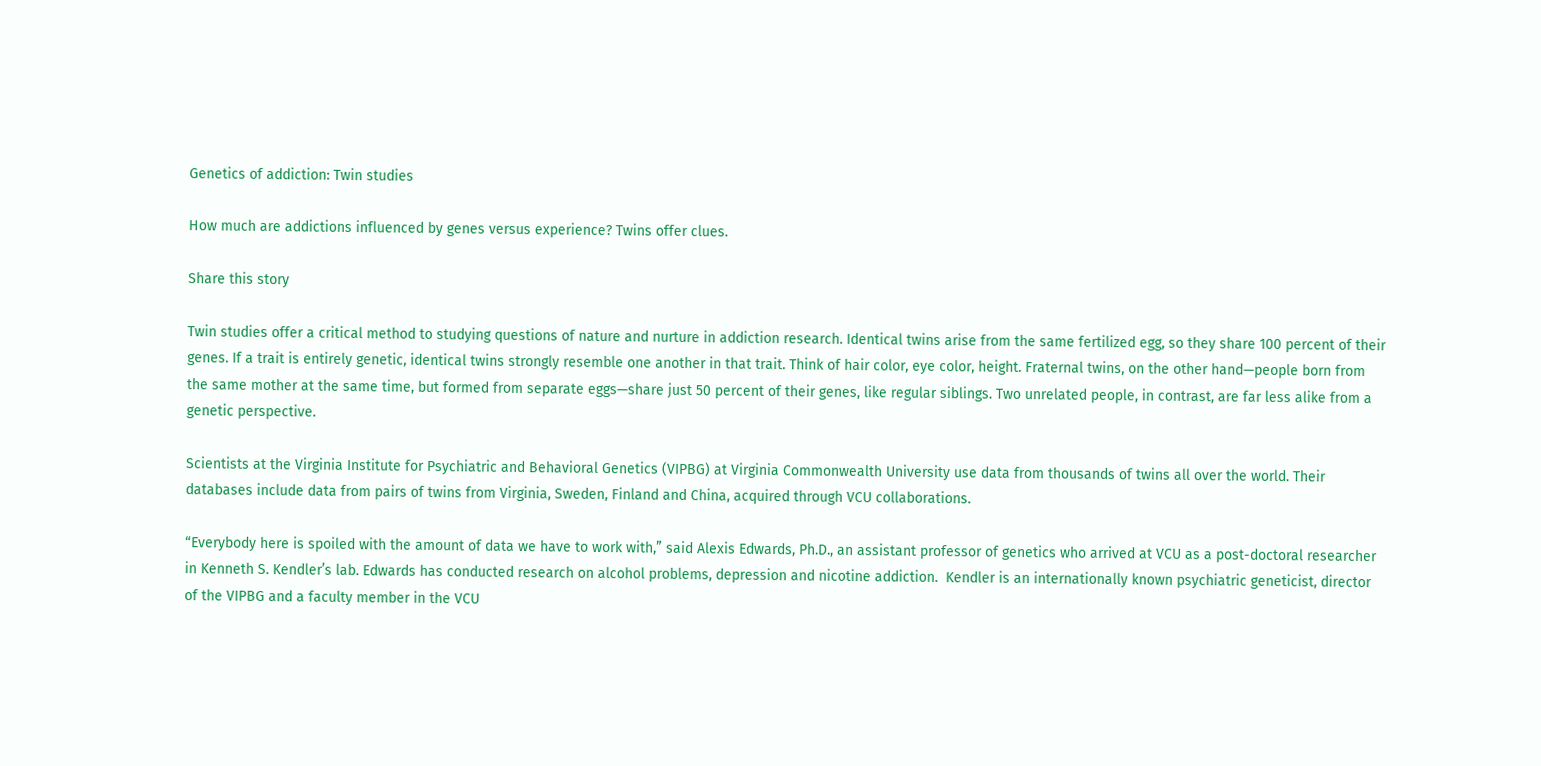Genetics of addiction: Twin studies

How much are addictions influenced by genes versus experience? Twins offer clues.

Share this story

Twin studies offer a critical method to studying questions of nature and nurture in addiction research. Identical twins arise from the same fertilized egg, so they share 100 percent of their genes. If a trait is entirely genetic, identical twins strongly resemble one another in that trait. Think of hair color, eye color, height. Fraternal twins, on the other hand—people born from the same mother at the same time, but formed from separate eggs—share just 50 percent of their genes, like regular siblings. Two unrelated people, in contrast, are far less alike from a genetic perspective.

Scientists at the Virginia Institute for Psychiatric and Behavioral Genetics (VIPBG) at Virginia Commonwealth University use data from thousands of twins all over the world. Their databases include data from pairs of twins from Virginia, Sweden, Finland and China, acquired through VCU collaborations.

“Everybody here is spoiled with the amount of data we have to work with,” said Alexis Edwards, Ph.D., an assistant professor of genetics who arrived at VCU as a post-doctoral researcher in Kenneth S. Kendler’s lab. Edwards has conducted research on alcohol problems, depression and nicotine addiction.  Kendler is an internationally known psychiatric geneticist, director of the VIPBG and a faculty member in the VCU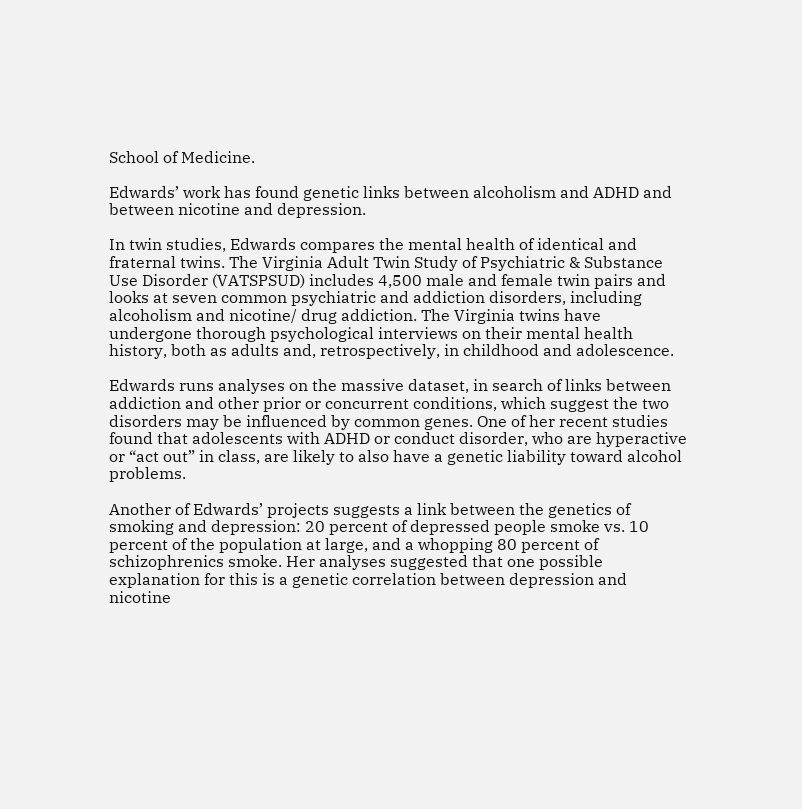School of Medicine.

Edwards’ work has found genetic links between alcoholism and ADHD and between nicotine and depression.

In twin studies, Edwards compares the mental health of identical and fraternal twins. The Virginia Adult Twin Study of Psychiatric & Substance Use Disorder (VATSPSUD) includes 4,500 male and female twin pairs and looks at seven common psychiatric and addiction disorders, including alcoholism and nicotine/ drug addiction. The Virginia twins have undergone thorough psychological interviews on their mental health history, both as adults and, retrospectively, in childhood and adolescence.

Edwards runs analyses on the massive dataset, in search of links between addiction and other prior or concurrent conditions, which suggest the two disorders may be influenced by common genes. One of her recent studies found that adolescents with ADHD or conduct disorder, who are hyperactive or “act out” in class, are likely to also have a genetic liability toward alcohol problems.

Another of Edwards’ projects suggests a link between the genetics of smoking and depression: 20 percent of depressed people smoke vs. 10 percent of the population at large, and a whopping 80 percent of schizophrenics smoke. Her analyses suggested that one possible explanation for this is a genetic correlation between depression and nicotine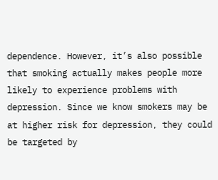dependence. However, it’s also possible that smoking actually makes people more likely to experience problems with depression. Since we know smokers may be at higher risk for depression, they could be targeted by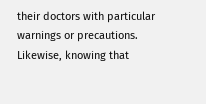their doctors with particular warnings or precautions. Likewise, knowing that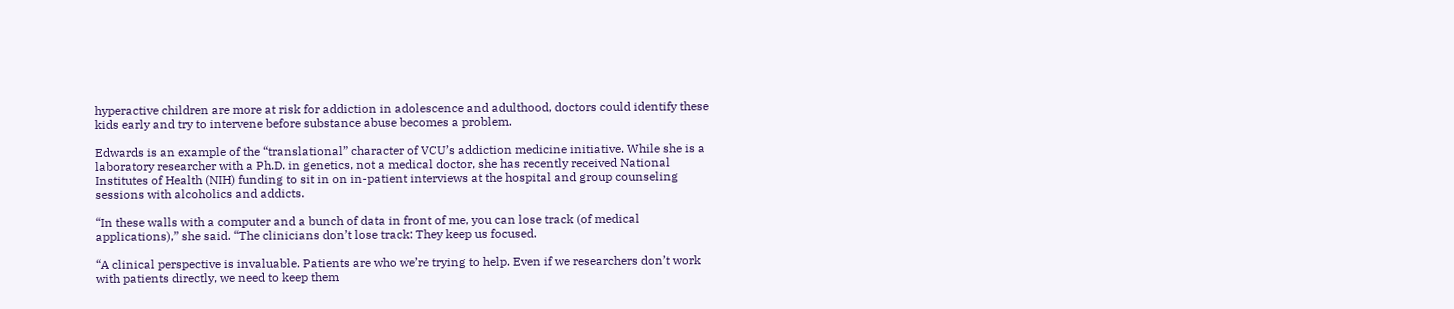hyperactive children are more at risk for addiction in adolescence and adulthood, doctors could identify these kids early and try to intervene before substance abuse becomes a problem.

Edwards is an example of the “translational” character of VCU’s addiction medicine initiative. While she is a laboratory researcher with a Ph.D. in genetics, not a medical doctor, she has recently received National Institutes of Health (NIH) funding to sit in on in-patient interviews at the hospital and group counseling sessions with alcoholics and addicts.

“In these walls with a computer and a bunch of data in front of me, you can lose track (of medical applications),” she said. “The clinicians don’t lose track: They keep us focused.

“A clinical perspective is invaluable. Patients are who we’re trying to help. Even if we researchers don’t work with patients directly, we need to keep them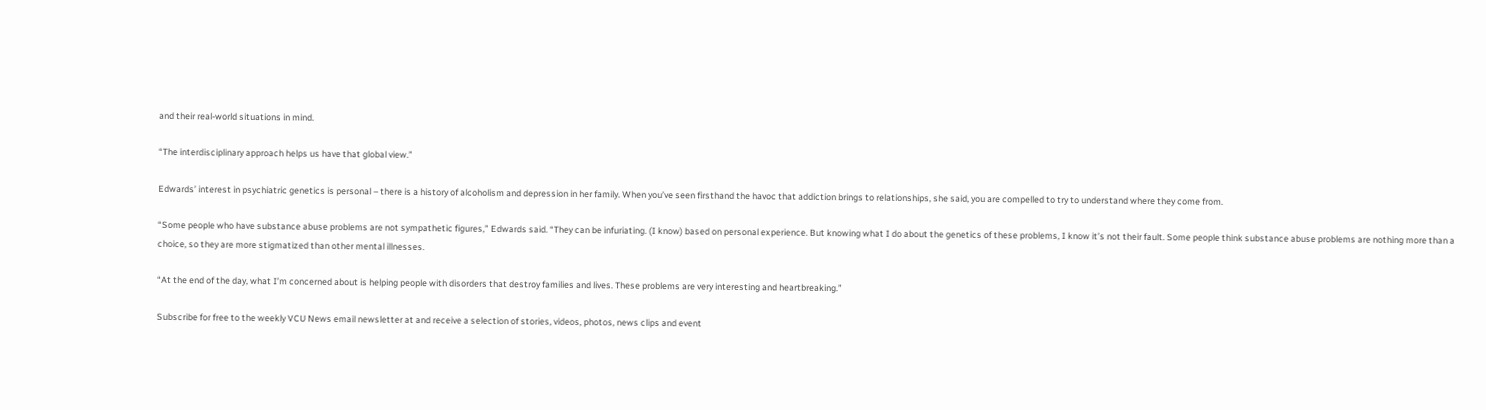and their real-world situations in mind.

“The interdisciplinary approach helps us have that global view.”

Edwards’ interest in psychiatric genetics is personal – there is a history of alcoholism and depression in her family. When you’ve seen firsthand the havoc that addiction brings to relationships, she said, you are compelled to try to understand where they come from.

“Some people who have substance abuse problems are not sympathetic figures,” Edwards said. “They can be infuriating. (I know) based on personal experience. But knowing what I do about the genetics of these problems, I know it’s not their fault. Some people think substance abuse problems are nothing more than a choice, so they are more stigmatized than other mental illnesses.

“At the end of the day, what I’m concerned about is helping people with disorders that destroy families and lives. These problems are very interesting and heartbreaking.”

Subscribe for free to the weekly VCU News email newsletter at and receive a selection of stories, videos, photos, news clips and event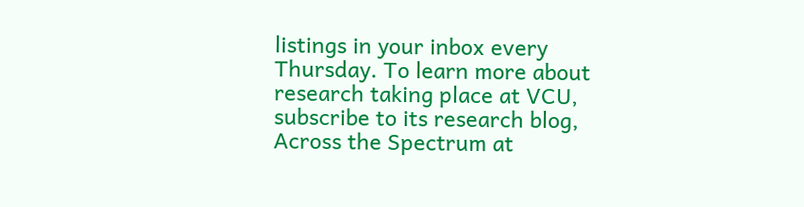listings in your inbox every Thursday. To learn more about research taking place at VCU, subscribe to its research blog, Across the Spectrum at